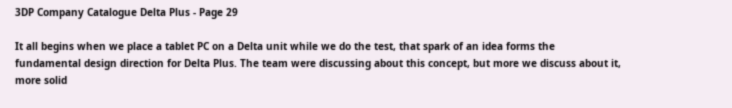3DP Company Catalogue Delta Plus - Page 29

It all begins when we place a tablet PC on a Delta unit while we do the test, that spark of an idea forms the fundamental design direction for Delta Plus. The team were discussing about this concept, but more we discuss about it, more solid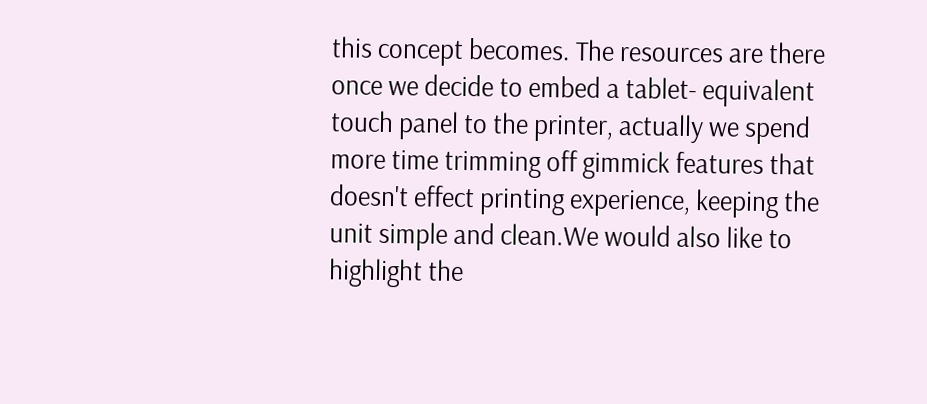this concept becomes. The resources are there once we decide to embed a tablet- equivalent touch panel to the printer, actually we spend more time trimming off gimmick features that doesn't effect printing experience, keeping the unit simple and clean.We would also like to highlight the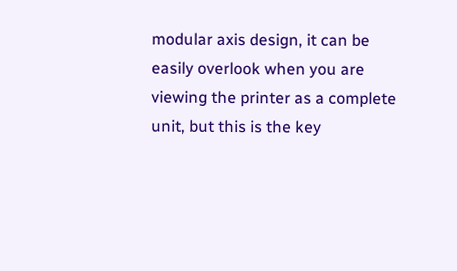modular axis design, it can be easily overlook when you are viewing the printer as a complete unit, but this is the key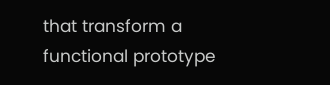that transform a functional prototype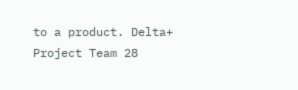to a product. Delta+ Project Team 28